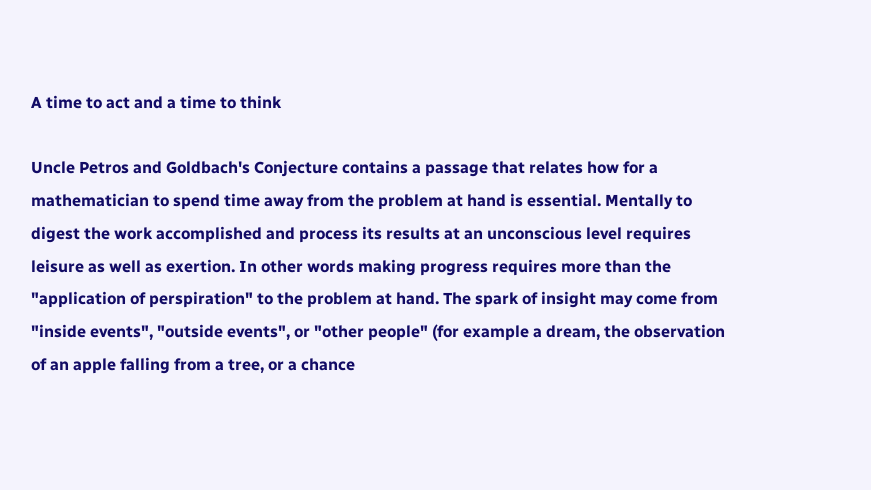A time to act and a time to think

Uncle Petros and Goldbach's Conjecture contains a passage that relates how for a mathematician to spend time away from the problem at hand is essential. Mentally to digest the work accomplished and process its results at an unconscious level requires leisure as well as exertion. In other words making progress requires more than the "application of perspiration" to the problem at hand. The spark of insight may come from "inside events", "outside events", or "other people" (for example a dream, the observation of an apple falling from a tree, or a chance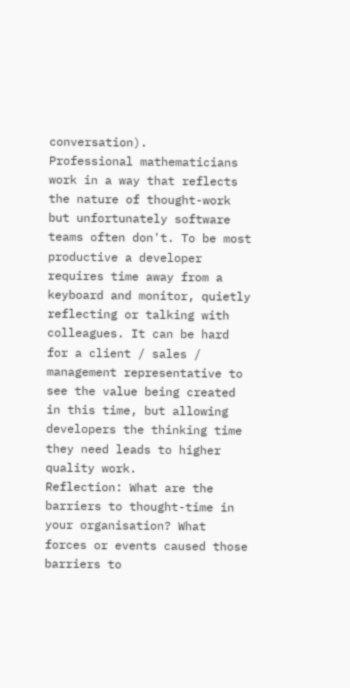conversation).
Professional mathematicians work in a way that reflects the nature of thought-work but unfortunately software teams often don't. To be most productive a developer requires time away from a keyboard and monitor, quietly reflecting or talking with colleagues. It can be hard for a client / sales / management representative to see the value being created in this time, but allowing developers the thinking time they need leads to higher quality work.
Reflection: What are the barriers to thought-time in your organisation? What forces or events caused those barriers to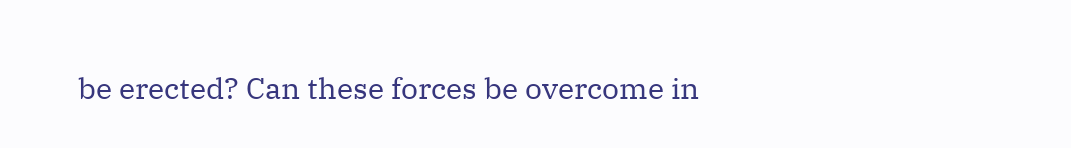be erected? Can these forces be overcome in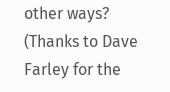other ways?
(Thanks to Dave Farley for the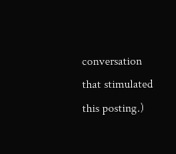conversation that stimulated this posting.)